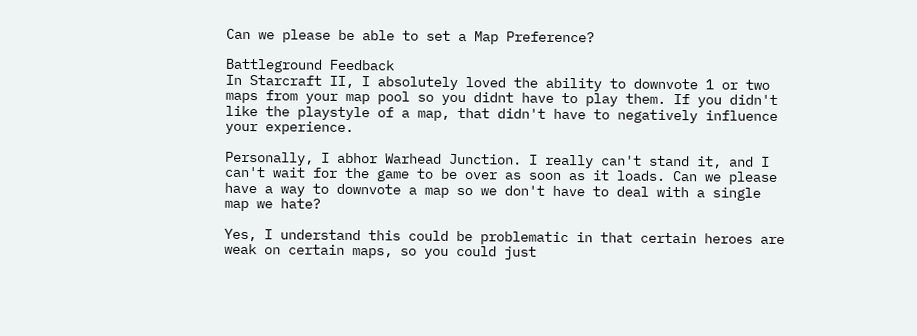Can we please be able to set a Map Preference?

Battleground Feedback
In Starcraft II, I absolutely loved the ability to downvote 1 or two maps from your map pool so you didnt have to play them. If you didn't like the playstyle of a map, that didn't have to negatively influence your experience.

Personally, I abhor Warhead Junction. I really can't stand it, and I can't wait for the game to be over as soon as it loads. Can we please have a way to downvote a map so we don't have to deal with a single map we hate?

Yes, I understand this could be problematic in that certain heroes are weak on certain maps, so you could just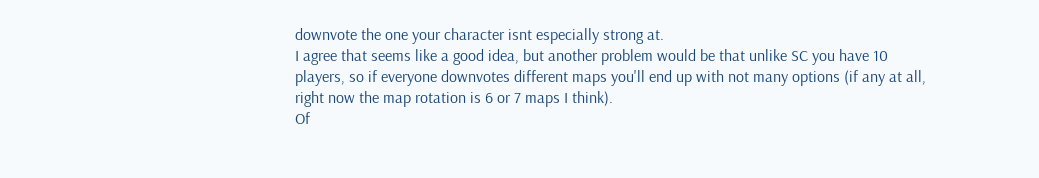downvote the one your character isnt especially strong at.
I agree that seems like a good idea, but another problem would be that unlike SC you have 10 players, so if everyone downvotes different maps you'll end up with not many options (if any at all, right now the map rotation is 6 or 7 maps I think).
Of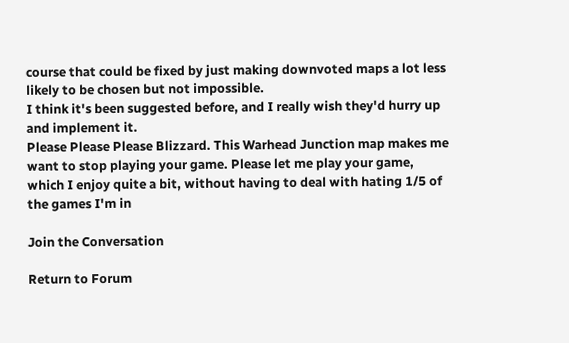course that could be fixed by just making downvoted maps a lot less likely to be chosen but not impossible.
I think it's been suggested before, and I really wish they'd hurry up and implement it.
Please Please Please Blizzard. This Warhead Junction map makes me want to stop playing your game. Please let me play your game, which I enjoy quite a bit, without having to deal with hating 1/5 of the games I'm in

Join the Conversation

Return to Forum